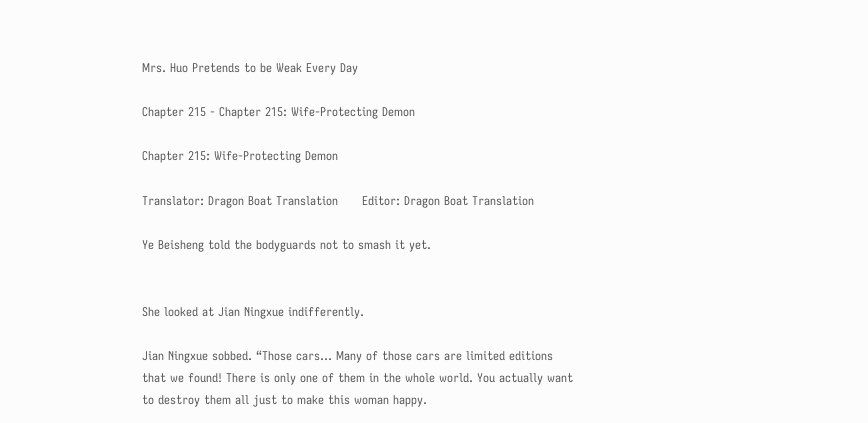Mrs. Huo Pretends to be Weak Every Day

Chapter 215 - Chapter 215: Wife-Protecting Demon

Chapter 215: Wife-Protecting Demon

Translator: Dragon Boat Translation      Editor: Dragon Boat Translation

Ye Beisheng told the bodyguards not to smash it yet.


She looked at Jian Ningxue indifferently.

Jian Ningxue sobbed. “Those cars… Many of those cars are limited editions that we found! There is only one of them in the whole world. You actually want to destroy them all just to make this woman happy.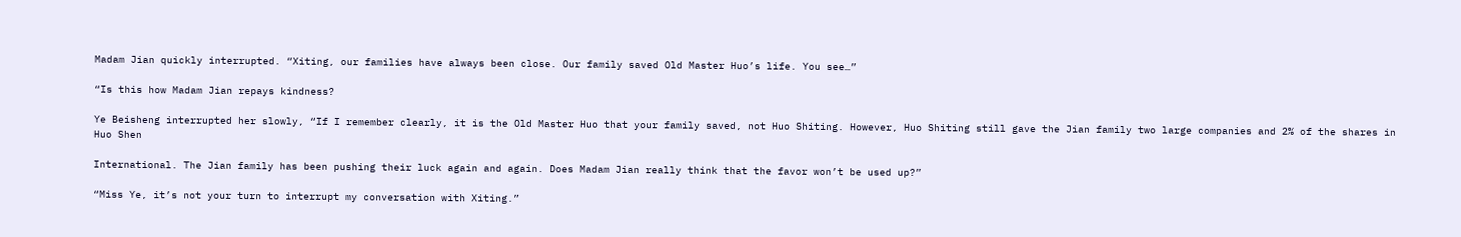Madam Jian quickly interrupted. “Xiting, our families have always been close. Our family saved Old Master Huo’s life. You see…”

“Is this how Madam Jian repays kindness?

Ye Beisheng interrupted her slowly, “If I remember clearly, it is the Old Master Huo that your family saved, not Huo Shiting. However, Huo Shiting still gave the Jian family two large companies and 2% of the shares in Huo Shen

International. The Jian family has been pushing their luck again and again. Does Madam Jian really think that the favor won’t be used up?”

“Miss Ye, it’s not your turn to interrupt my conversation with Xiting.”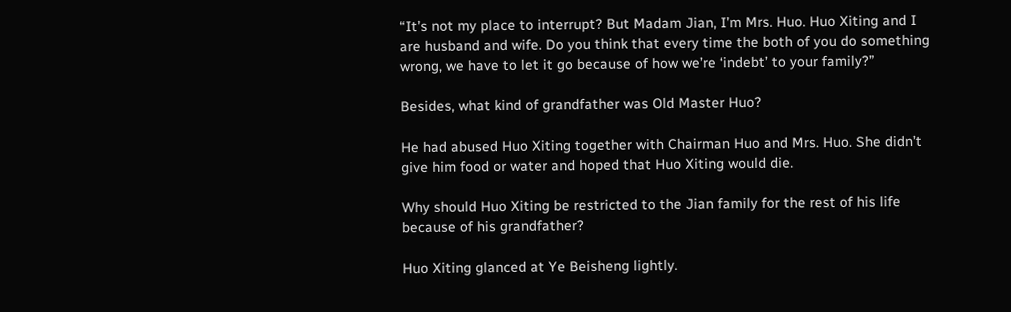“It’s not my place to interrupt? But Madam Jian, I’m Mrs. Huo. Huo Xiting and I are husband and wife. Do you think that every time the both of you do something wrong, we have to let it go because of how we’re ‘indebt’ to your family?”

Besides, what kind of grandfather was Old Master Huo?

He had abused Huo Xiting together with Chairman Huo and Mrs. Huo. She didn’t give him food or water and hoped that Huo Xiting would die.

Why should Huo Xiting be restricted to the Jian family for the rest of his life because of his grandfather?

Huo Xiting glanced at Ye Beisheng lightly.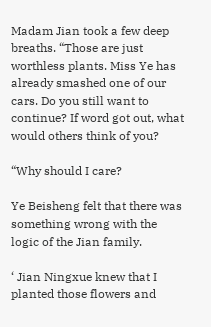Madam Jian took a few deep breaths. “Those are just worthless plants. Miss Ye has already smashed one of our cars. Do you still want to continue? If word got out, what would others think of you?

“Why should I care?

Ye Beisheng felt that there was something wrong with the logic of the Jian family.

‘ Jian Ningxue knew that I planted those flowers and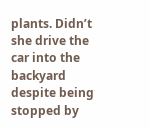plants. Didn’t she drive the car into the backyard despite being stopped by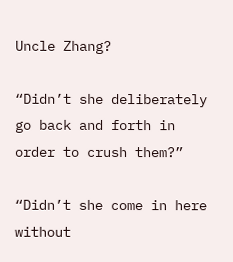Uncle Zhang?

“Didn’t she deliberately go back and forth in order to crush them?”

“Didn’t she come in here without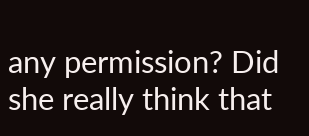any permission? Did she really think that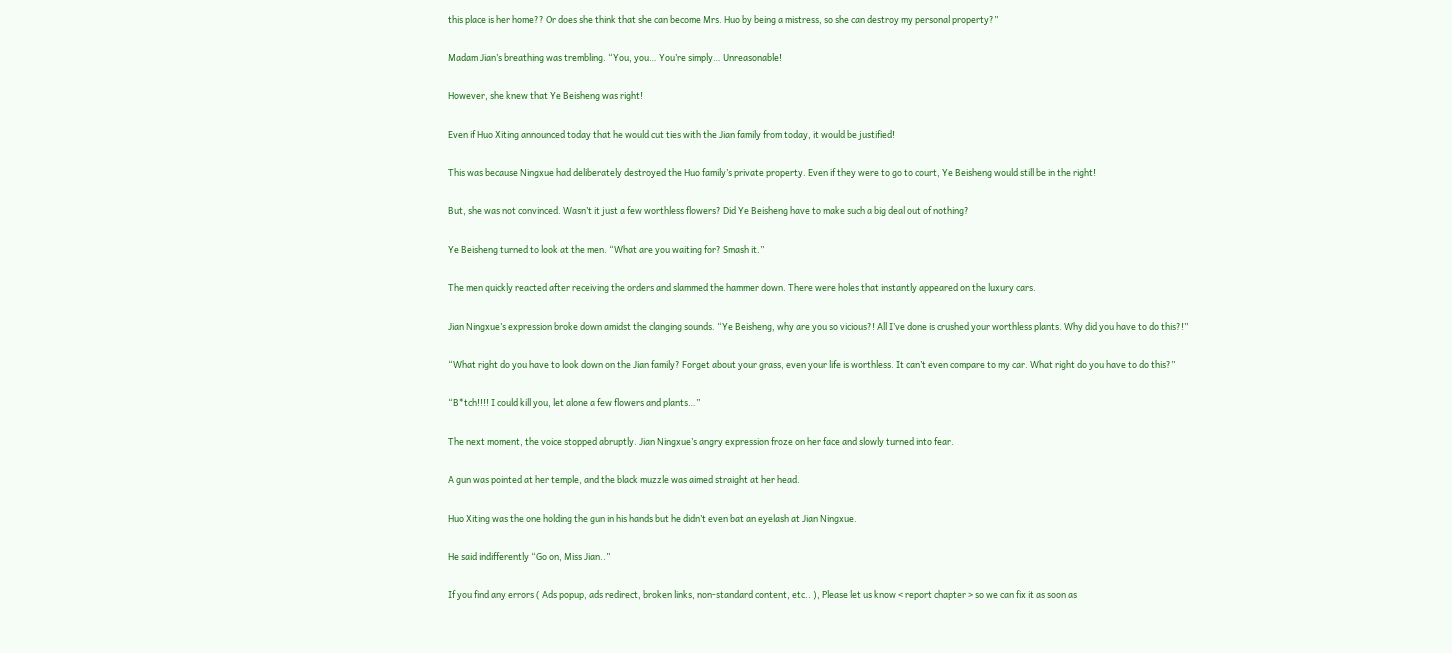this place is her home?? Or does she think that she can become Mrs. Huo by being a mistress, so she can destroy my personal property?”

Madam Jian’s breathing was trembling. “You, you… You’re simply… Unreasonable!

However, she knew that Ye Beisheng was right!

Even if Huo Xiting announced today that he would cut ties with the Jian family from today, it would be justified!

This was because Ningxue had deliberately destroyed the Huo family’s private property. Even if they were to go to court, Ye Beisheng would still be in the right!

But, she was not convinced. Wasn’t it just a few worthless flowers? Did Ye Beisheng have to make such a big deal out of nothing?

Ye Beisheng turned to look at the men. “What are you waiting for? Smash it.”

The men quickly reacted after receiving the orders and slammed the hammer down. There were holes that instantly appeared on the luxury cars.

Jian Ningxue’s expression broke down amidst the clanging sounds. “Ye Beisheng, why are you so vicious?! All I’ve done is crushed your worthless plants. Why did you have to do this?!”

“What right do you have to look down on the Jian family? Forget about your grass, even your life is worthless. It can’t even compare to my car. What right do you have to do this?”

“B*tch!!!! I could kill you, let alone a few flowers and plants…”

The next moment, the voice stopped abruptly. Jian Ningxue’s angry expression froze on her face and slowly turned into fear.

A gun was pointed at her temple, and the black muzzle was aimed straight at her head.

Huo Xiting was the one holding the gun in his hands but he didn’t even bat an eyelash at Jian Ningxue.

He said indifferently “Go on, Miss Jian..”

If you find any errors ( Ads popup, ads redirect, broken links, non-standard content, etc.. ), Please let us know < report chapter > so we can fix it as soon as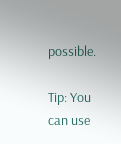possible.

Tip: You can use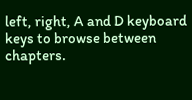left, right, A and D keyboard keys to browse between chapters.